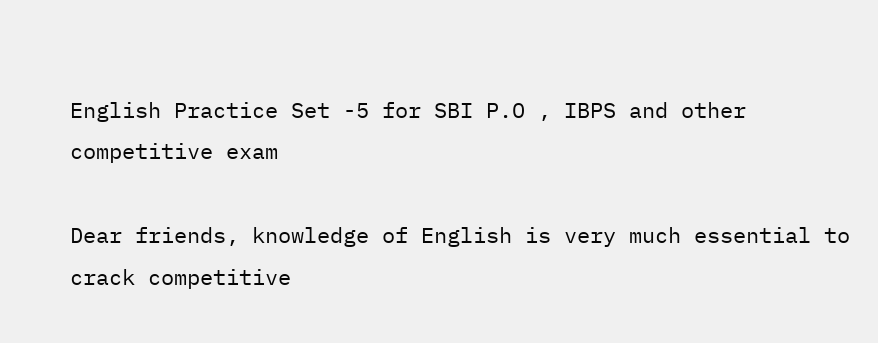English Practice Set -5 for SBI P.O , IBPS and other competitive exam

Dear friends, knowledge of English is very much essential to crack competitive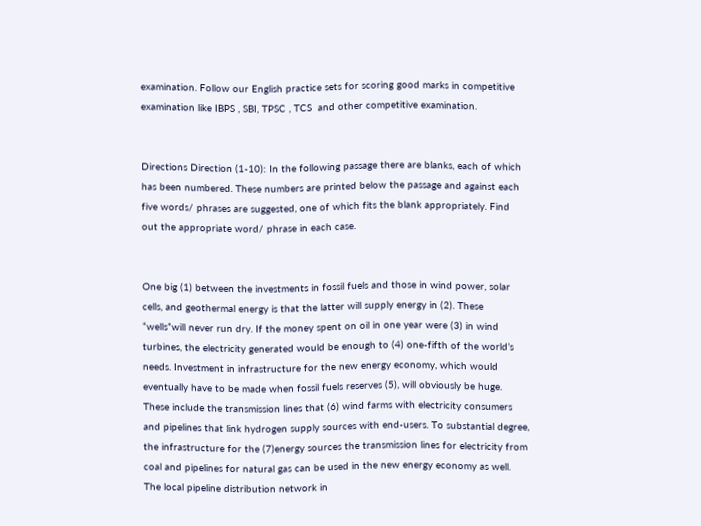examination. Follow our English practice sets for scoring good marks in competitive examination like IBPS , SBI, TPSC , TCS  and other competitive examination.


Directions Direction (1-10): In the following passage there are blanks, each of which has been numbered. These numbers are printed below the passage and against each five words/ phrases are suggested, one of which fits the blank appropriately. Find out the appropriate word/ phrase in each case.


One big (1) between the investments in fossil fuels and those in wind power, solar cells, and geothermal energy is that the latter will supply energy in (2). These “wells”will never run dry. If the money spent on oil in one year were (3) in wind turbines, the electricity generated would be enough to (4) one-fifth of the world’s needs. Investment in infrastructure for the new energy economy, which would eventually have to be made when fossil fuels reserves (5), will obviously be huge. These include the transmission lines that (6) wind farms with electricity consumers and pipelines that link hydrogen supply sources with end-users. To substantial degree, the infrastructure for the (7)energy sources the transmission lines for electricity from coal and pipelines for natural gas can be used in the new energy economy as well. The local pipeline distribution network in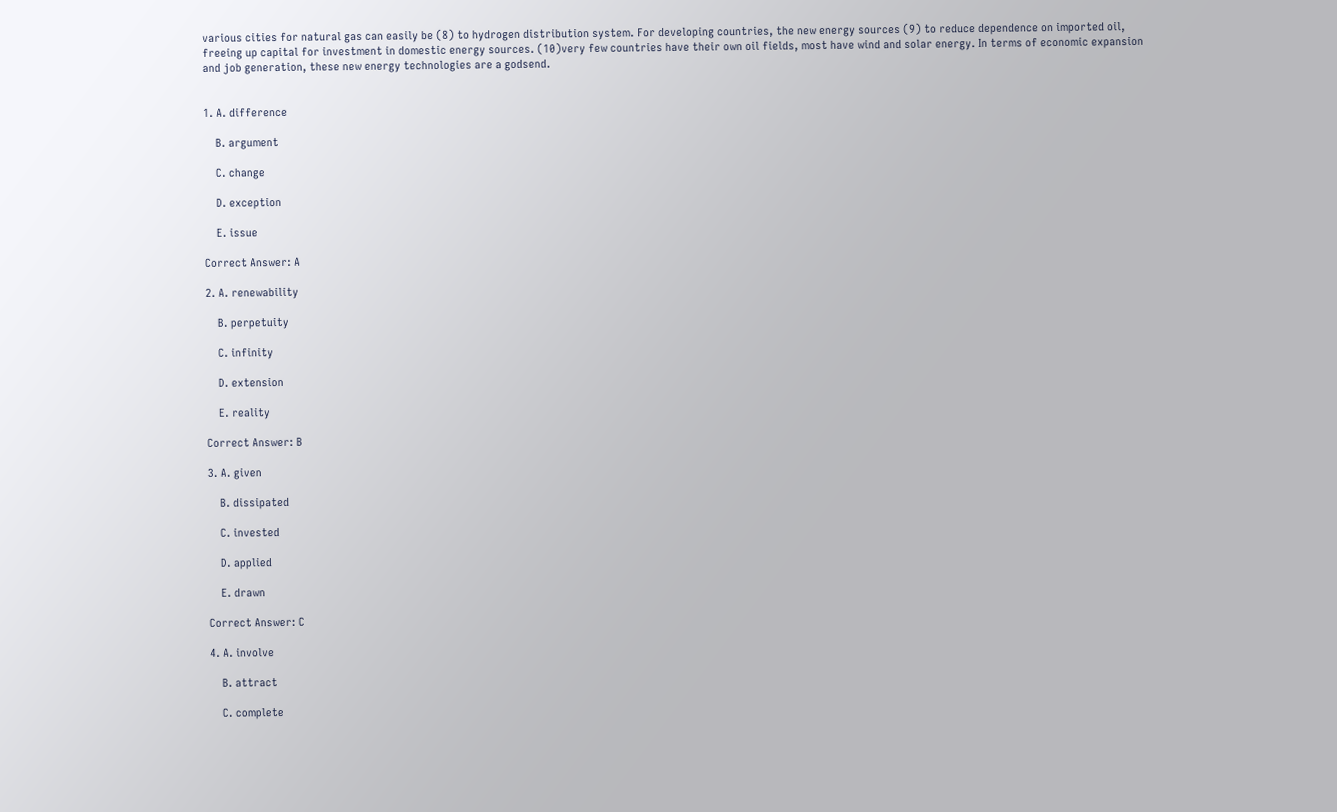various cities for natural gas can easily be (8) to hydrogen distribution system. For developing countries, the new energy sources (9) to reduce dependence on imported oil, freeing up capital for investment in domestic energy sources. (10)very few countries have their own oil fields, most have wind and solar energy. In terms of economic expansion and job generation, these new energy technologies are a godsend.


1. A. difference

    B. argument

    C. change

    D. exception

    E. issue

Correct Answer: A

2. A. renewability

    B. perpetuity

    C. infinity

    D. extension

    E. reality

Correct Answer: B

3. A. given

    B. dissipated

    C. invested

    D. applied

    E. drawn

Correct Answer: C

4. A. involve

    B. attract

    C. complete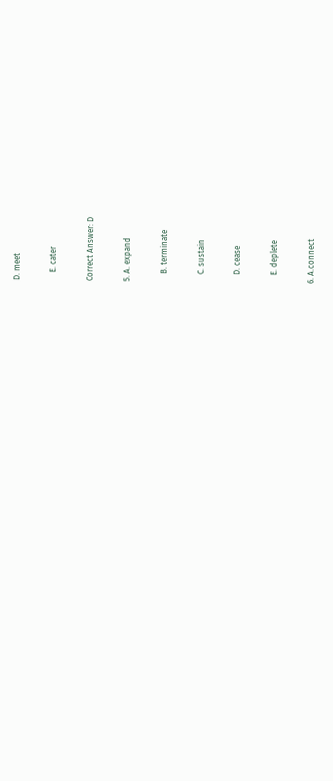D. meet

    E. cater

Correct Answer: D

5. A. expand

    B. terminate

    C. sustain

    D. cease

    E. deplete

6. A.connect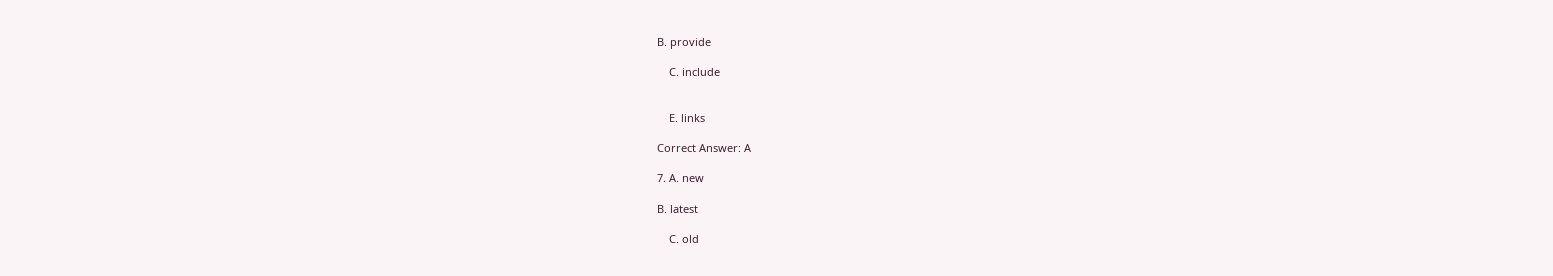B. provide

    C. include


    E. links

Correct Answer: A

7. A. new

B. latest

    C. old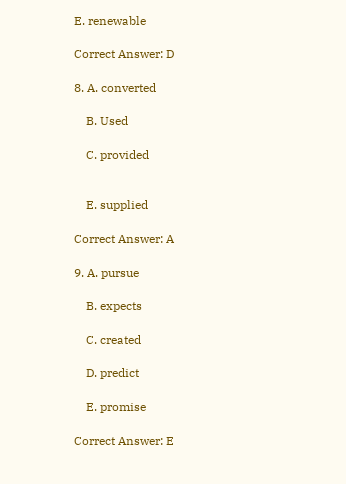E. renewable

Correct Answer: D

8. A. converted

    B. Used

    C. provided


    E. supplied

Correct Answer: A

9. A. pursue

    B. expects

    C. created

    D. predict

    E. promise

Correct Answer: E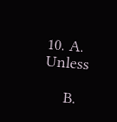10. A. Unless

     B.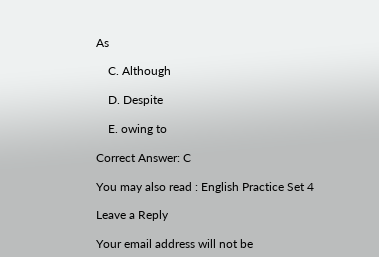As

    C. Although

    D. Despite

    E. owing to

Correct Answer: C

You may also read : English Practice Set 4

Leave a Reply

Your email address will not be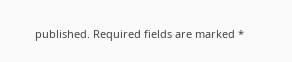published. Required fields are marked *